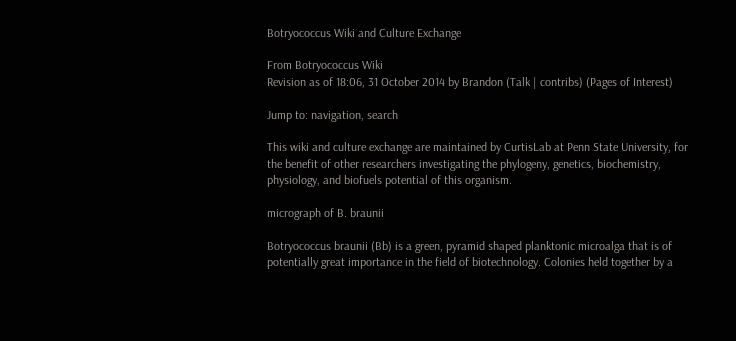Botryococcus Wiki and Culture Exchange

From Botryococcus Wiki
Revision as of 18:06, 31 October 2014 by Brandon (Talk | contribs) (Pages of Interest)

Jump to: navigation, search

This wiki and culture exchange are maintained by CurtisLab at Penn State University, for the benefit of other researchers investigating the phylogeny, genetics, biochemistry, physiology, and biofuels potential of this organism.

micrograph of B. braunii

Botryococcus braunii (Bb) is a green, pyramid shaped planktonic microalga that is of potentially great importance in the field of biotechnology. Colonies held together by a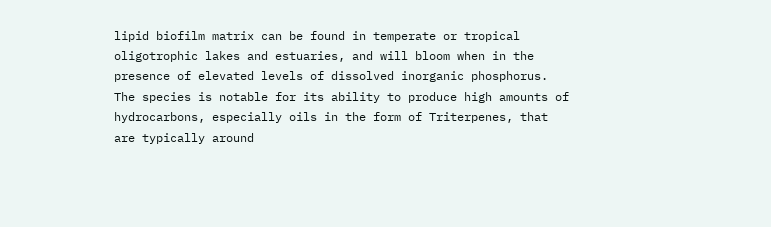lipid biofilm matrix can be found in temperate or tropical oligotrophic lakes and estuaries, and will bloom when in the presence of elevated levels of dissolved inorganic phosphorus. The species is notable for its ability to produce high amounts of hydrocarbons, especially oils in the form of Triterpenes, that are typically around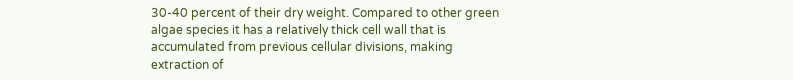30-40 percent of their dry weight. Compared to other green algae species it has a relatively thick cell wall that is accumulated from previous cellular divisions, making extraction of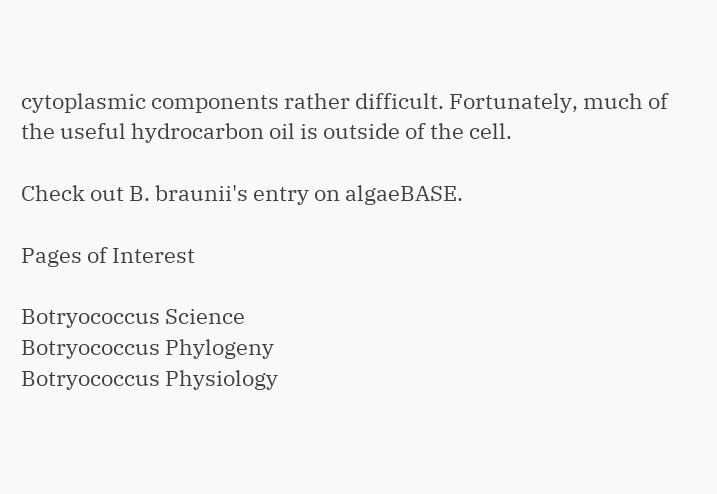cytoplasmic components rather difficult. Fortunately, much of the useful hydrocarbon oil is outside of the cell.

Check out B. braunii's entry on algaeBASE.

Pages of Interest

Botryococcus Science
Botryococcus Phylogeny
Botryococcus Physiology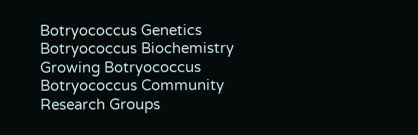Botryococcus Genetics
Botryococcus Biochemistry
Growing Botryococcus
Botryococcus Community
Research Groups